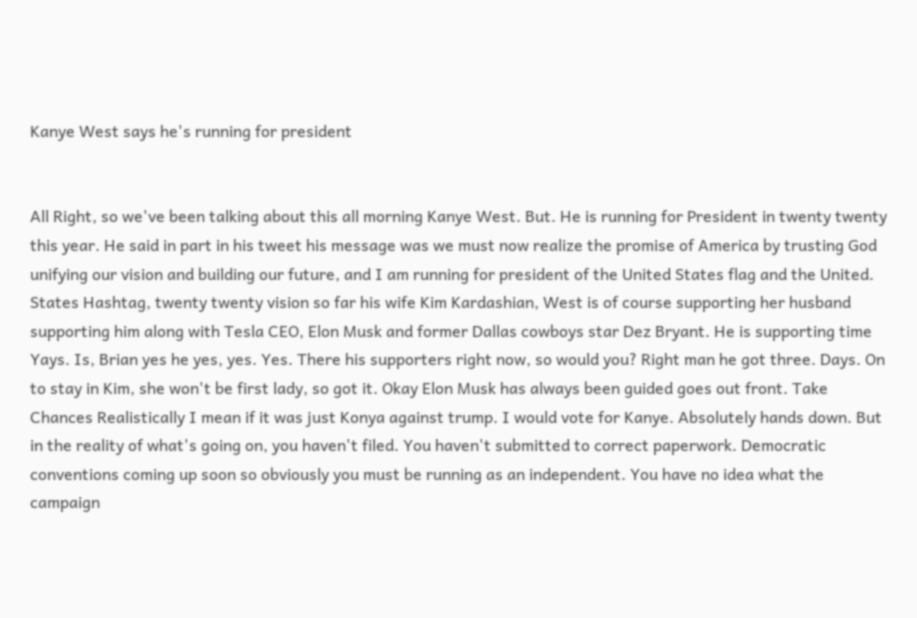Kanye West says he's running for president


All Right, so we've been talking about this all morning Kanye West. But. He is running for President in twenty twenty this year. He said in part in his tweet his message was we must now realize the promise of America by trusting God unifying our vision and building our future, and I am running for president of the United States flag and the United. States Hashtag, twenty twenty vision so far his wife Kim Kardashian, West is of course supporting her husband supporting him along with Tesla CEO, Elon Musk and former Dallas cowboys star Dez Bryant. He is supporting time Yays. Is, Brian yes he yes, yes. Yes. There his supporters right now, so would you? Right man he got three. Days. On to stay in Kim, she won't be first lady, so got it. Okay Elon Musk has always been guided goes out front. Take Chances Realistically I mean if it was just Konya against trump. I would vote for Kanye. Absolutely hands down. But in the reality of what's going on, you haven't filed. You haven't submitted to correct paperwork. Democratic conventions coming up soon so obviously you must be running as an independent. You have no idea what the campaign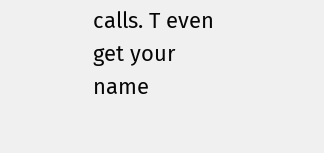calls. T even get your name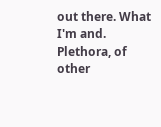out there. What I'm and. Plethora, of other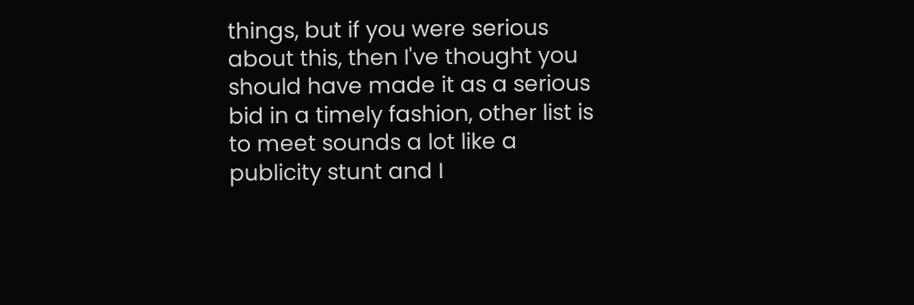things, but if you were serious about this, then I've thought you should have made it as a serious bid in a timely fashion, other list is to meet sounds a lot like a publicity stunt and I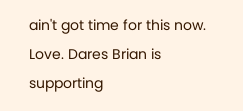ain't got time for this now. Love. Dares Brian is supporting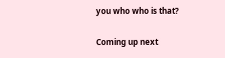you who who is that?

Coming up next